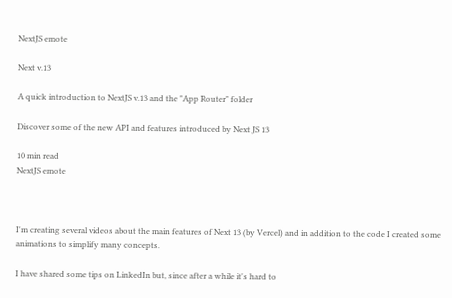NextJS emote

Next v.13

A quick introduction to NextJS v.13 and the "App Router" folder

Discover some of the new API and features introduced by Next JS 13

10 min read
NextJS emote



I'm creating several videos about the main features of Next 13 (by Vercel) and in addition to the code I created some animations to simplify many concepts.

I have shared some tips on LinkedIn but, since after a while it's hard to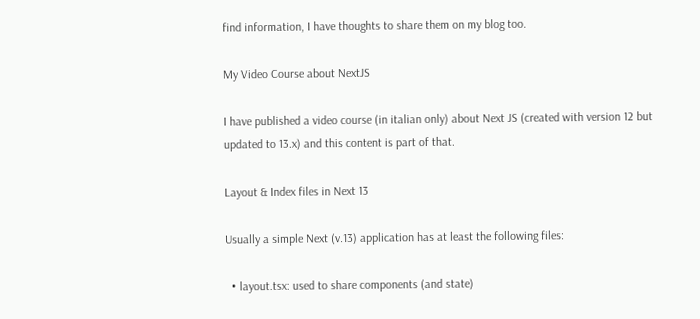find information, I have thoughts to share them on my blog too.

My Video Course about NextJS

I have published a video course (in italian only) about Next JS (created with version 12 but updated to 13.x) and this content is part of that.

Layout & Index files in Next 13

Usually a simple Next (v.13) application has at least the following files:

  • layout.tsx: used to share components (and state)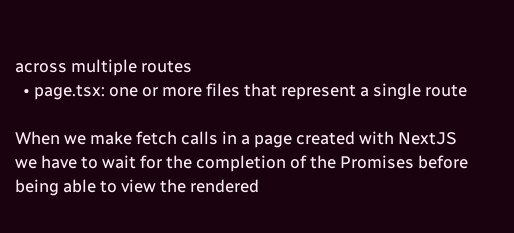across multiple routes
  • page.tsx: one or more files that represent a single route

When we make fetch calls in a page created with NextJS we have to wait for the completion of the Promises before being able to view the rendered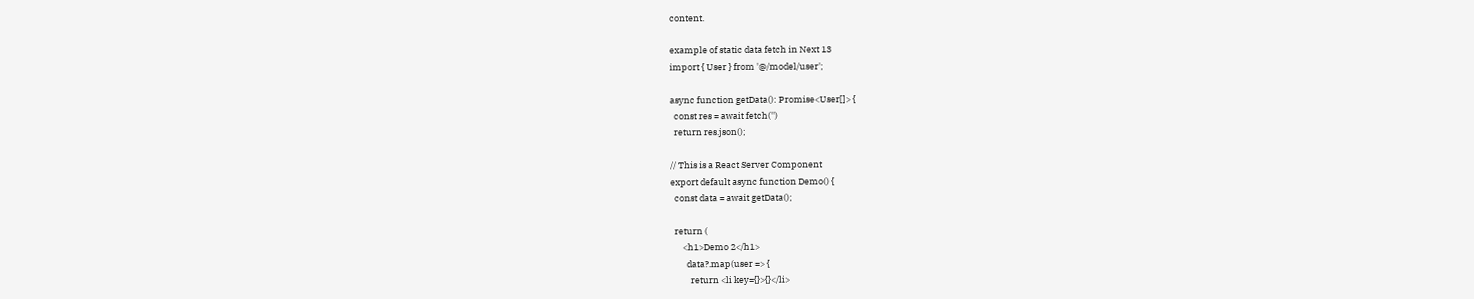content.

example of static data fetch in Next 13
import { User } from '@/model/user';

async function getData(): Promise<User[]> {
  const res = await fetch('')
  return res.json();

// This is a React Server Component
export default async function Demo() {
  const data = await getData();

  return (
      <h1>Demo 2</h1>
        data?.map(user => {
          return <li key={}>{}</li>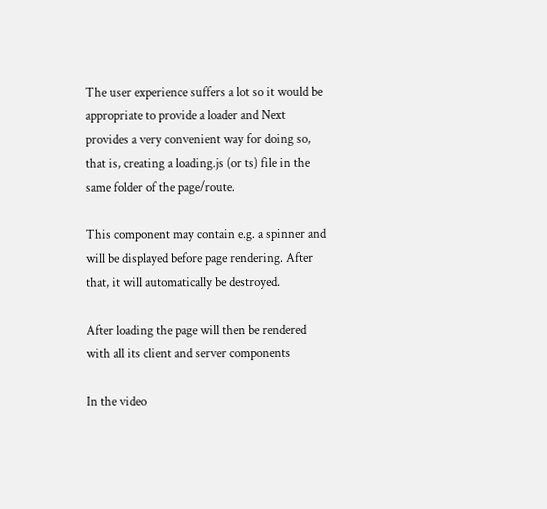The user experience suffers a lot so it would be appropriate to provide a loader and Next provides a very convenient way for doing so, that is, creating a loading.js (or ts) file in the same folder of the page/route.

This component may contain e.g. a spinner and will be displayed before page rendering. After that, it will automatically be destroyed.

After loading the page will then be rendered with all its client and server components

In the video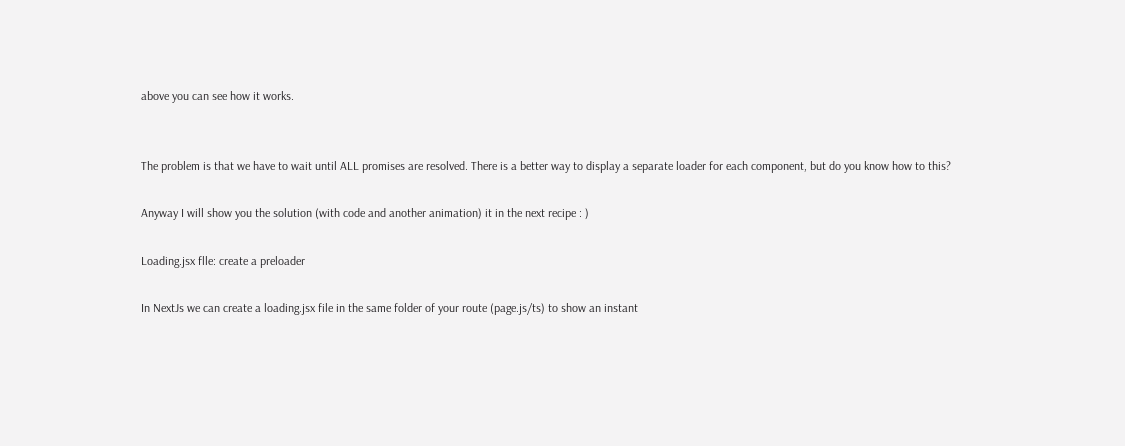above you can see how it works.


The problem is that we have to wait until ALL promises are resolved. There is a better way to display a separate loader for each component, but do you know how to this?

Anyway I will show you the solution (with code and another animation) it in the next recipe : )

Loading.jsx flle: create a preloader

In NextJs we can create a loading.jsx file in the same folder of your route (page.js/ts) to show an instant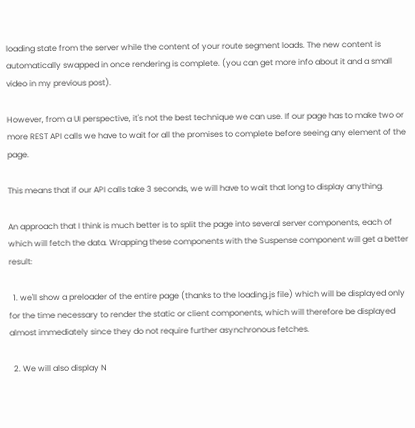loading state from the server while the content of your route segment loads. The new content is automatically swapped in once rendering is complete. (you can get more info about it and a small video in my previous post).

However, from a UI perspective, it's not the best technique we can use. If our page has to make two or more REST API calls we have to wait for all the promises to complete before seeing any element of the page.

This means that if our API calls take 3 seconds, we will have to wait that long to display anything.

An approach that I think is much better is to split the page into several server components, each of which will fetch the data. Wrapping these components with the Suspense component will get a better result:

  1. we'll show a preloader of the entire page (thanks to the loading.js file) which will be displayed only for the time necessary to render the static or client components, which will therefore be displayed almost immediately since they do not require further asynchronous fetches.

  2. We will also display N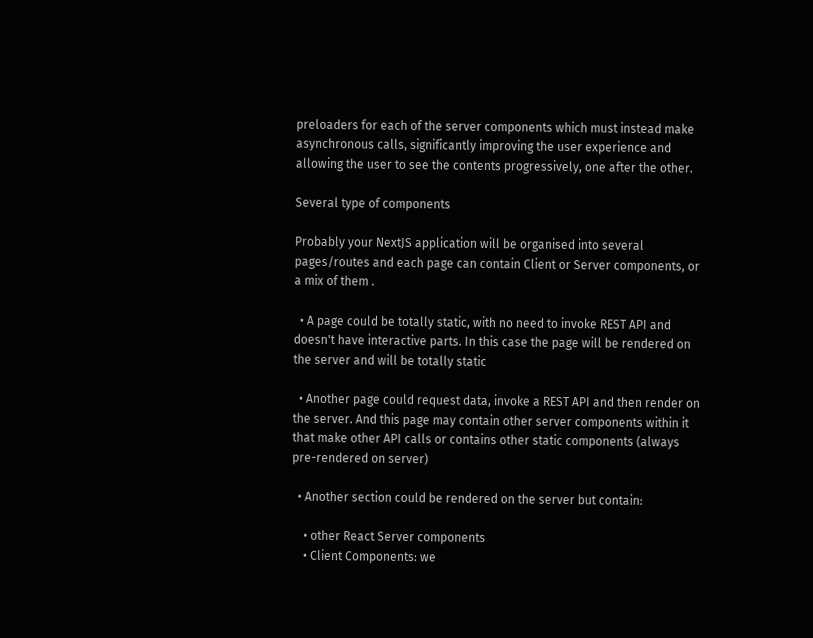preloaders for each of the server components which must instead make asynchronous calls, significantly improving the user experience and allowing the user to see the contents progressively, one after the other.

Several type of components

Probably your NextJS application will be organised into several pages/routes and each page can contain Client or Server components, or a mix of them .

  • A page could be totally static, with no need to invoke REST API and doesn't have interactive parts. In this case the page will be rendered on the server and will be totally static

  • Another page could request data, invoke a REST API and then render on the server. And this page may contain other server components within it that make other API calls or contains other static components (always pre-rendered on server)

  • Another section could be rendered on the server but contain:

    • other React Server components
    • Client Components: we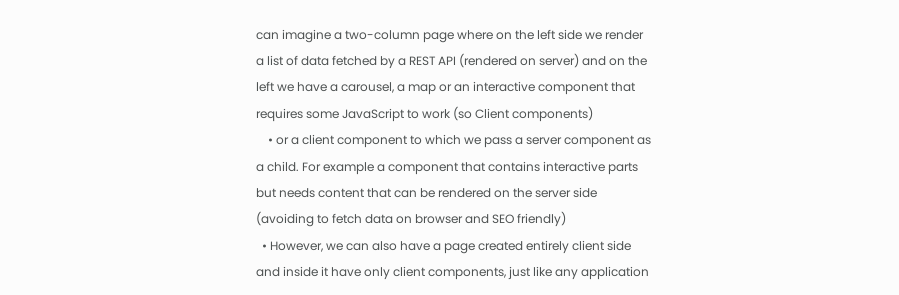can imagine a two-column page where on the left side we render a list of data fetched by a REST API (rendered on server) and on the left we have a carousel, a map or an interactive component that requires some JavaScript to work (so Client components)
    • or a client component to which we pass a server component as a child. For example a component that contains interactive parts but needs content that can be rendered on the server side (avoiding to fetch data on browser and SEO friendly)
  • However, we can also have a page created entirely client side and inside it have only client components, just like any application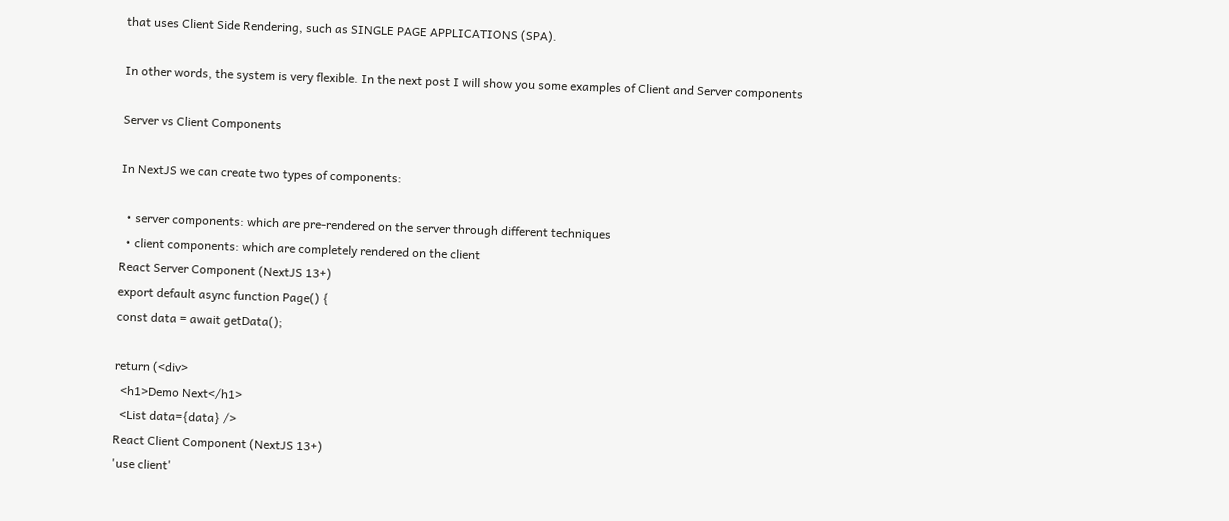that uses Client Side Rendering, such as SINGLE PAGE APPLICATIONS (SPA).

In other words, the system is very flexible. In the next post I will show you some examples of Client and Server components

Server vs Client Components

In NextJS we can create two types of components:

  • server components: which are pre-rendered on the server through different techniques
  • client components: which are completely rendered on the client
React Server Component (NextJS 13+)
export default async function Page() {
const data = await getData();

return (<div>
  <h1>Demo Next</h1>
  <List data={data} />
React Client Component (NextJS 13+)
'use client'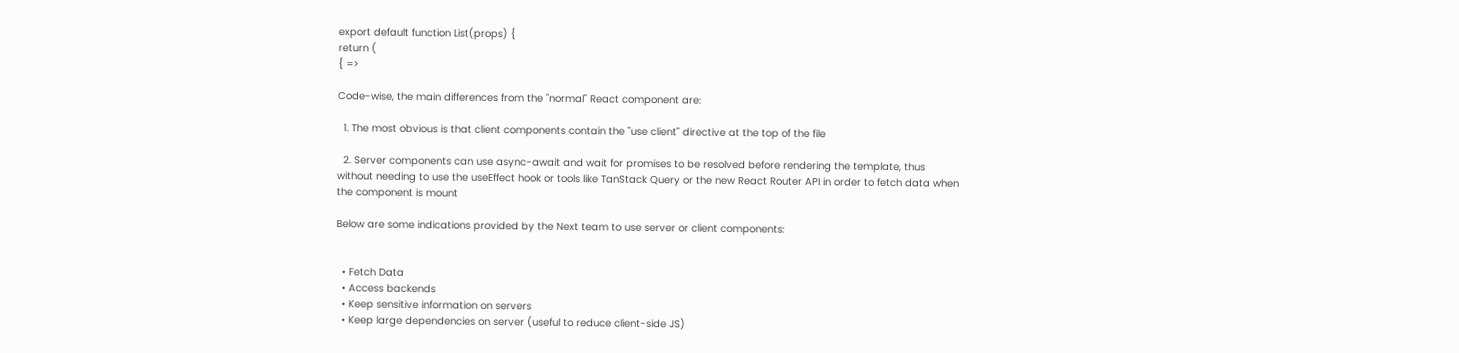export default function List(props) {
return (
{ =>

Code-wise, the main differences from the "normal" React component are:

  1. The most obvious is that client components contain the "use client" directive at the top of the file

  2. Server components can use async-await and wait for promises to be resolved before rendering the template, thus without needing to use the useEffect hook or tools like TanStack Query or the new React Router API in order to fetch data when the component is mount

Below are some indications provided by the Next team to use server or client components:


  • Fetch Data
  • Access backends
  • Keep sensitive information on servers
  • Keep large dependencies on server (useful to reduce client-side JS)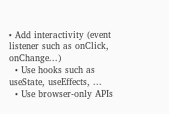• Add interactivity (event listener such as onClick, onChange...)
  • Use hooks such as useState, useEffects, ...
  • Use browser-only APIs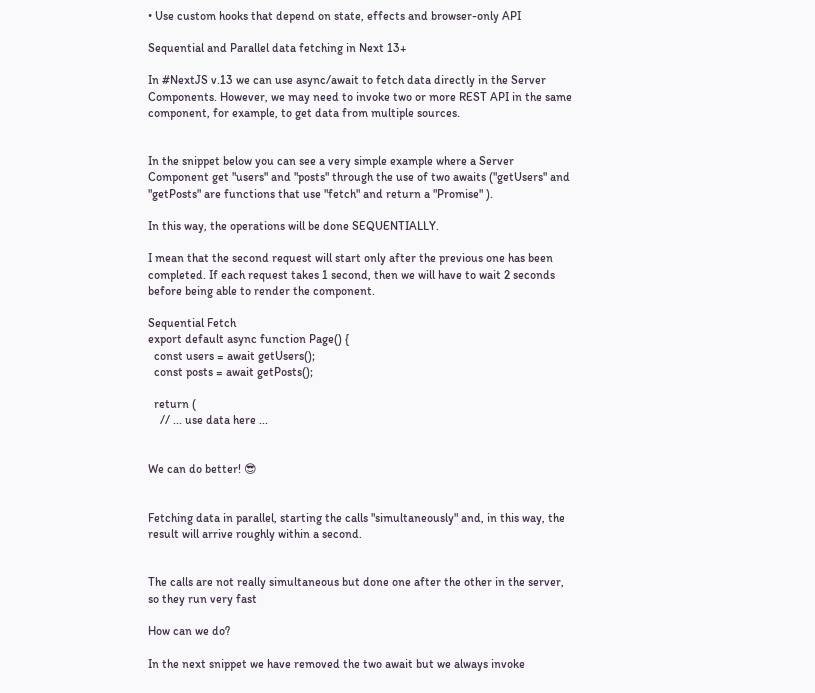• Use custom hooks that depend on state, effects and browser-only API

Sequential and Parallel data fetching in Next 13+

In #NextJS v.13 we can use async/await to fetch data directly in the Server Components. However, we may need to invoke two or more REST API in the same component, for example, to get data from multiple sources.


In the snippet below you can see a very simple example where a Server Component get "users" and "posts" through the use of two awaits ("getUsers" and "getPosts" are functions that use "fetch" and return a "Promise" ).

In this way, the operations will be done SEQUENTIALLY.

I mean that the second request will start only after the previous one has been completed. If each request takes 1 second, then we will have to wait 2 seconds before being able to render the component.

Sequential Fetch
export default async function Page() {
  const users = await getUsers();
  const posts = await getPosts();

  return (
    // ... use data here ...


We can do better! 😎


Fetching data in parallel, starting the calls "simultaneously" and, in this way, the result will arrive roughly within a second.


The calls are not really simultaneous but done one after the other in the server, so they run very fast

How can we do?

In the next snippet we have removed the two await but we always invoke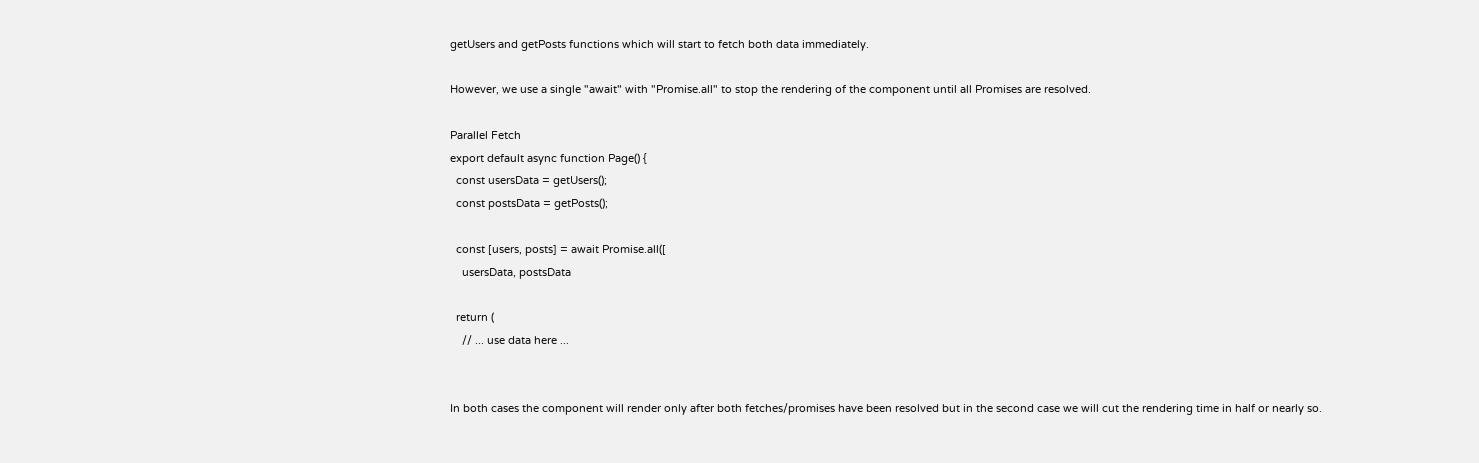getUsers and getPosts functions which will start to fetch both data immediately.

However, we use a single "await" with "Promise.all" to stop the rendering of the component until all Promises are resolved.

Parallel Fetch
export default async function Page() {
  const usersData = getUsers();
  const postsData = getPosts();

  const [users, posts] = await Promise.all([
    usersData, postsData

  return (
    // ... use data here ...


In both cases the component will render only after both fetches/promises have been resolved but in the second case we will cut the rendering time in half or nearly so.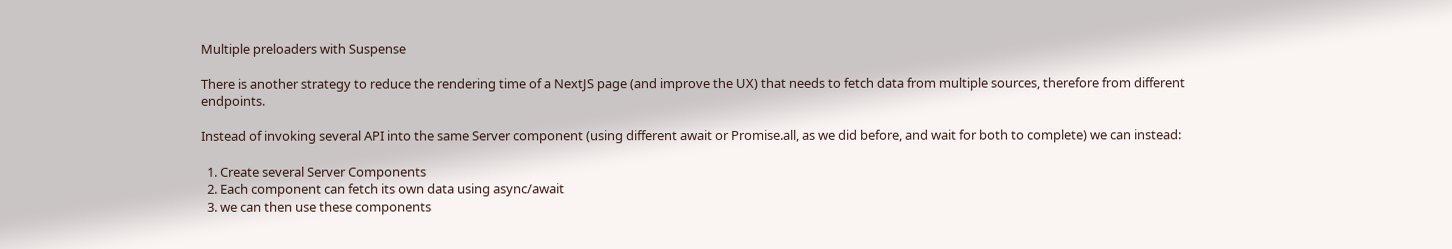Multiple preloaders with Suspense

There is another strategy to reduce the rendering time of a NextJS page (and improve the UX) that needs to fetch data from multiple sources, therefore from different endpoints.

Instead of invoking several API into the same Server component (using different await or Promise.all, as we did before, and wait for both to complete) we can instead:

  1. Create several Server Components
  2. Each component can fetch its own data using async/await
  3. we can then use these components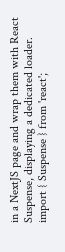in a NextJS page and wrap them with React Suspense, displaying a dedicated loader.
import { Suspense } from 'react';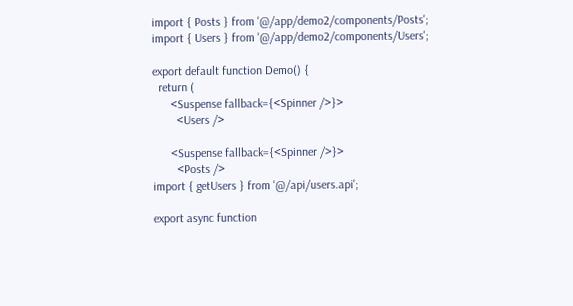import { Posts } from '@/app/demo2/components/Posts';
import { Users } from '@/app/demo2/components/Users';

export default function Demo() {
  return (
      <Suspense fallback={<Spinner />}>
        <Users />

      <Suspense fallback={<Spinner />}>
        <Posts />
import { getUsers } from '@/api/users.api';

export async function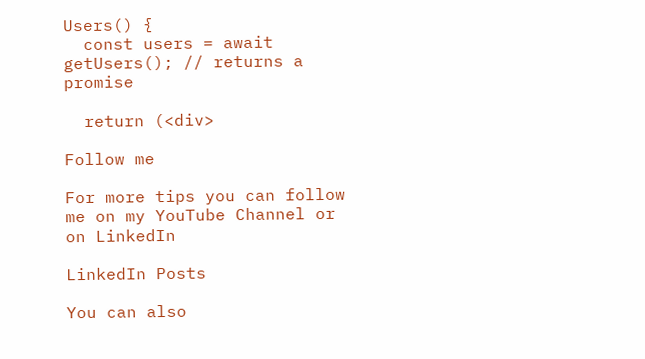Users() {
  const users = await getUsers(); // returns a promise

  return (<div>

Follow me

For more tips you can follow me on my YouTube Channel or on LinkedIn

LinkedIn Posts

You can also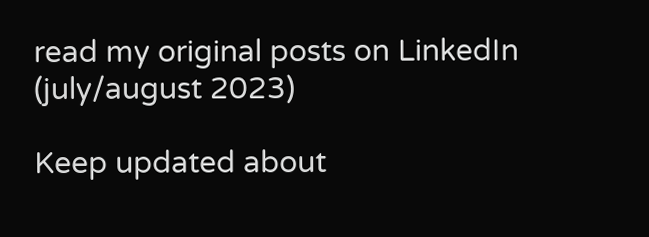read my original posts on LinkedIn (july/august 2023)

Keep updated about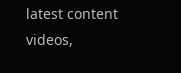latest content
videos,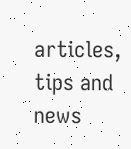articles, tips and news